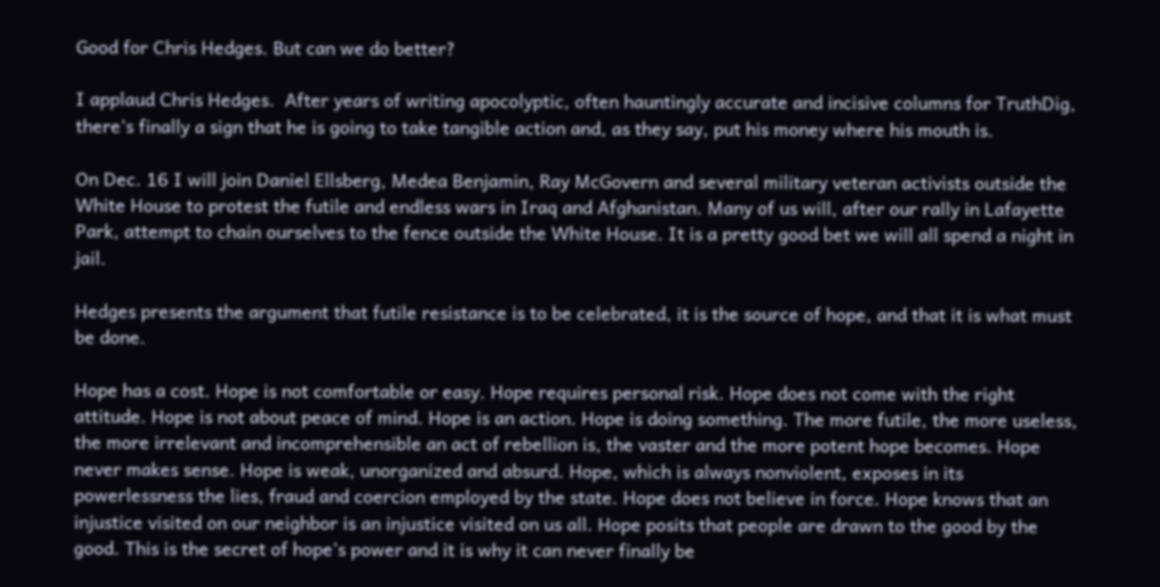Good for Chris Hedges. But can we do better?

I applaud Chris Hedges.  After years of writing apocolyptic, often hauntingly accurate and incisive columns for TruthDig, there’s finally a sign that he is going to take tangible action and, as they say, put his money where his mouth is.

On Dec. 16 I will join Daniel Ellsberg, Medea Benjamin, Ray McGovern and several military veteran activists outside the White House to protest the futile and endless wars in Iraq and Afghanistan. Many of us will, after our rally in Lafayette Park, attempt to chain ourselves to the fence outside the White House. It is a pretty good bet we will all spend a night in jail.

Hedges presents the argument that futile resistance is to be celebrated, it is the source of hope, and that it is what must be done.

Hope has a cost. Hope is not comfortable or easy. Hope requires personal risk. Hope does not come with the right attitude. Hope is not about peace of mind. Hope is an action. Hope is doing something. The more futile, the more useless, the more irrelevant and incomprehensible an act of rebellion is, the vaster and the more potent hope becomes. Hope never makes sense. Hope is weak, unorganized and absurd. Hope, which is always nonviolent, exposes in its powerlessness the lies, fraud and coercion employed by the state. Hope does not believe in force. Hope knows that an injustice visited on our neighbor is an injustice visited on us all. Hope posits that people are drawn to the good by the good. This is the secret of hope’s power and it is why it can never finally be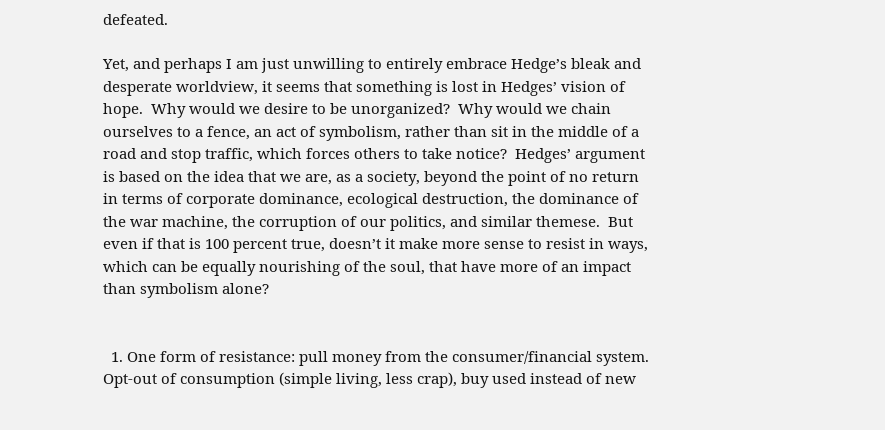defeated.

Yet, and perhaps I am just unwilling to entirely embrace Hedge’s bleak and desperate worldview, it seems that something is lost in Hedges’ vision of hope.  Why would we desire to be unorganized?  Why would we chain ourselves to a fence, an act of symbolism, rather than sit in the middle of a road and stop traffic, which forces others to take notice?  Hedges’ argument is based on the idea that we are, as a society, beyond the point of no return in terms of corporate dominance, ecological destruction, the dominance of the war machine, the corruption of our politics, and similar themese.  But even if that is 100 percent true, doesn’t it make more sense to resist in ways, which can be equally nourishing of the soul, that have more of an impact than symbolism alone?


  1. One form of resistance: pull money from the consumer/financial system. Opt-out of consumption (simple living, less crap), buy used instead of new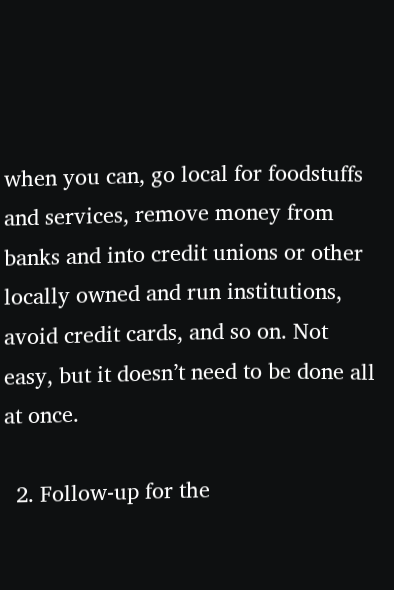when you can, go local for foodstuffs and services, remove money from banks and into credit unions or other locally owned and run institutions, avoid credit cards, and so on. Not easy, but it doesn’t need to be done all at once.

  2. Follow-up for the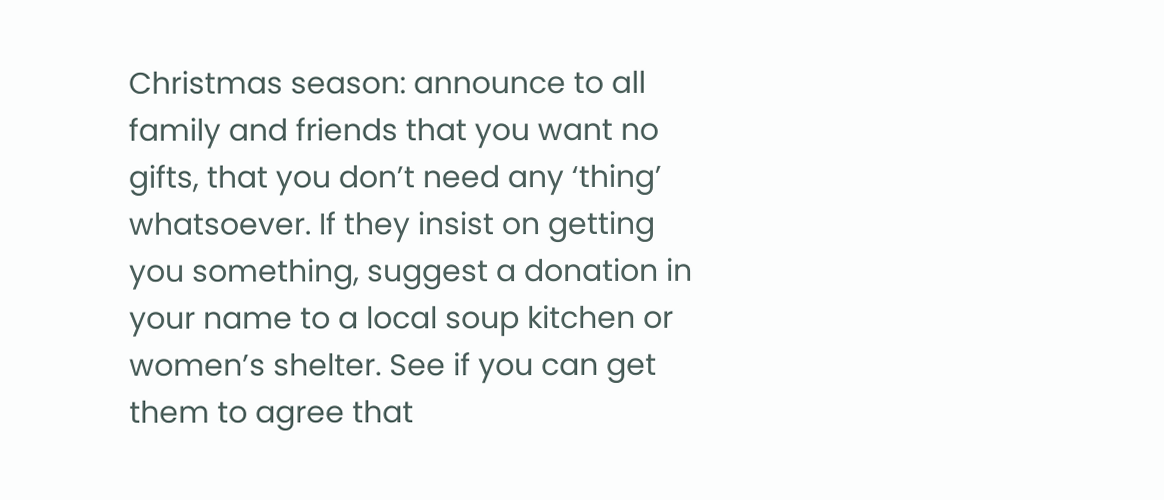Christmas season: announce to all family and friends that you want no gifts, that you don’t need any ‘thing’ whatsoever. If they insist on getting you something, suggest a donation in your name to a local soup kitchen or women’s shelter. See if you can get them to agree that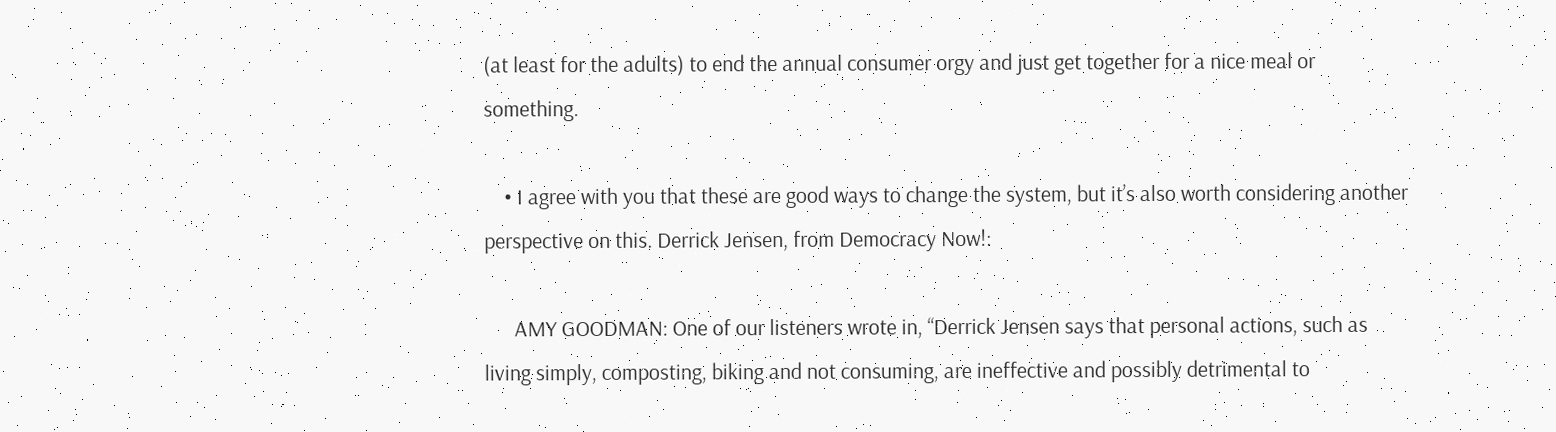(at least for the adults) to end the annual consumer orgy and just get together for a nice meal or something.

    • I agree with you that these are good ways to change the system, but it’s also worth considering another perspective on this. Derrick Jensen, from Democracy Now!:

      AMY GOODMAN: One of our listeners wrote in, “Derrick Jensen says that personal actions, such as living simply, composting, biking and not consuming, are ineffective and possibly detrimental to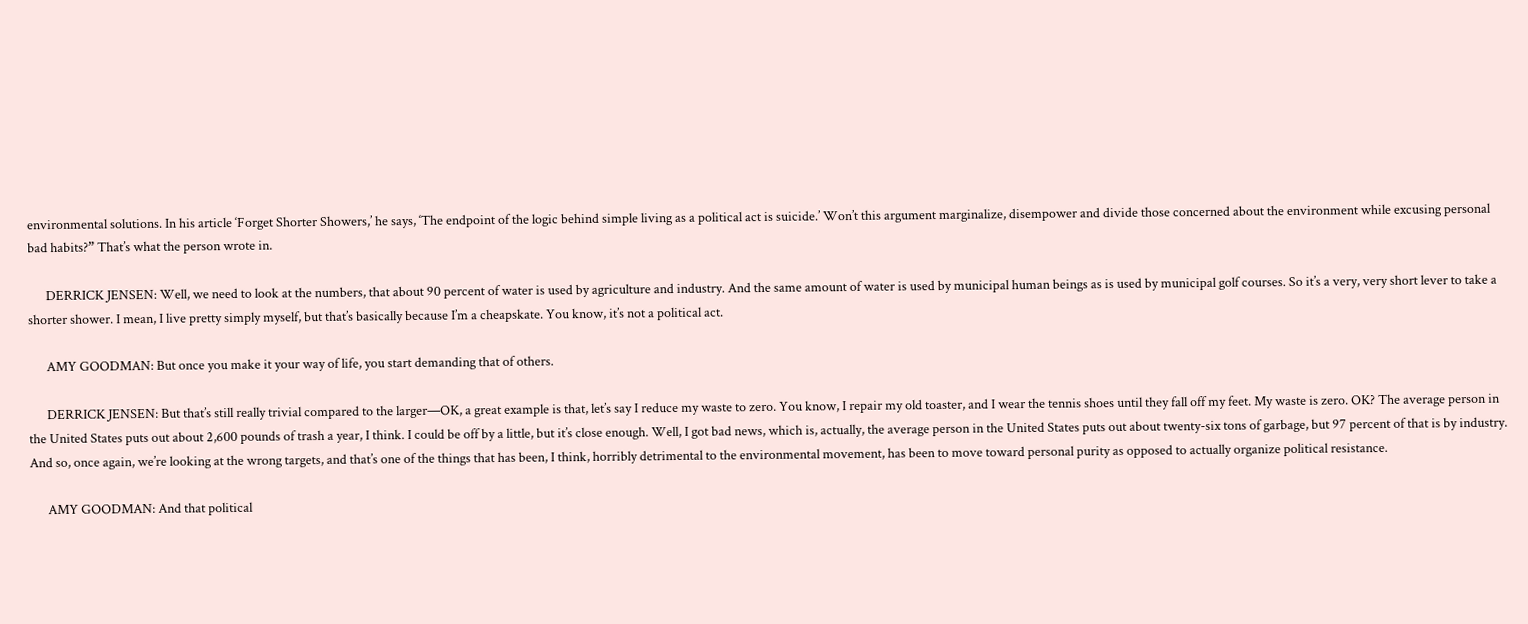environmental solutions. In his article ‘Forget Shorter Showers,’ he says, ‘The endpoint of the logic behind simple living as a political act is suicide.’ Won’t this argument marginalize, disempower and divide those concerned about the environment while excusing personal bad habits?” That’s what the person wrote in.

      DERRICK JENSEN: Well, we need to look at the numbers, that about 90 percent of water is used by agriculture and industry. And the same amount of water is used by municipal human beings as is used by municipal golf courses. So it’s a very, very short lever to take a shorter shower. I mean, I live pretty simply myself, but that’s basically because I’m a cheapskate. You know, it’s not a political act.

      AMY GOODMAN: But once you make it your way of life, you start demanding that of others.

      DERRICK JENSEN: But that’s still really trivial compared to the larger—OK, a great example is that, let’s say I reduce my waste to zero. You know, I repair my old toaster, and I wear the tennis shoes until they fall off my feet. My waste is zero. OK? The average person in the United States puts out about 2,600 pounds of trash a year, I think. I could be off by a little, but it’s close enough. Well, I got bad news, which is, actually, the average person in the United States puts out about twenty-six tons of garbage, but 97 percent of that is by industry. And so, once again, we’re looking at the wrong targets, and that’s one of the things that has been, I think, horribly detrimental to the environmental movement, has been to move toward personal purity as opposed to actually organize political resistance.

      AMY GOODMAN: And that political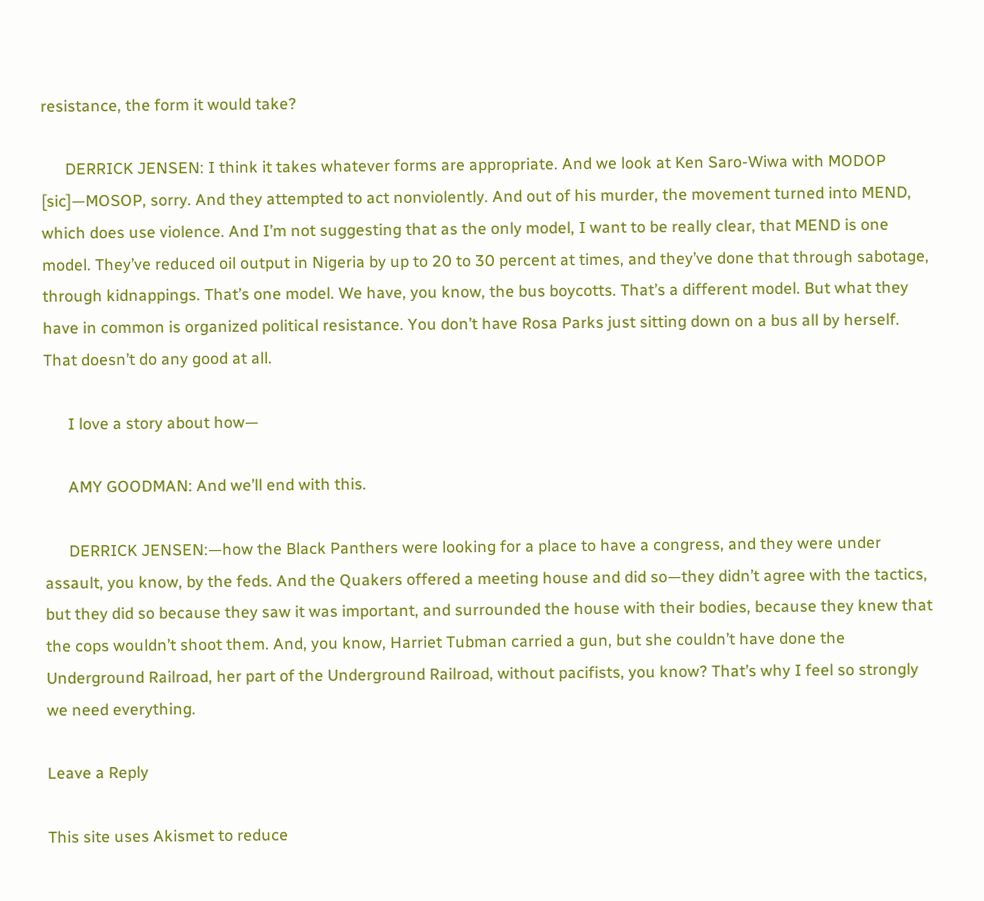resistance, the form it would take?

      DERRICK JENSEN: I think it takes whatever forms are appropriate. And we look at Ken Saro-Wiwa with MODOP [sic]—MOSOP, sorry. And they attempted to act nonviolently. And out of his murder, the movement turned into MEND, which does use violence. And I’m not suggesting that as the only model, I want to be really clear, that MEND is one model. They’ve reduced oil output in Nigeria by up to 20 to 30 percent at times, and they’ve done that through sabotage, through kidnappings. That’s one model. We have, you know, the bus boycotts. That’s a different model. But what they have in common is organized political resistance. You don’t have Rosa Parks just sitting down on a bus all by herself. That doesn’t do any good at all.

      I love a story about how—

      AMY GOODMAN: And we’ll end with this.

      DERRICK JENSEN:—how the Black Panthers were looking for a place to have a congress, and they were under assault, you know, by the feds. And the Quakers offered a meeting house and did so—they didn’t agree with the tactics, but they did so because they saw it was important, and surrounded the house with their bodies, because they knew that the cops wouldn’t shoot them. And, you know, Harriet Tubman carried a gun, but she couldn’t have done the Underground Railroad, her part of the Underground Railroad, without pacifists, you know? That’s why I feel so strongly we need everything.

Leave a Reply

This site uses Akismet to reduce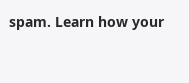spam. Learn how your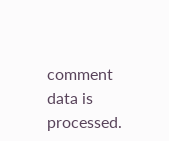comment data is processed.